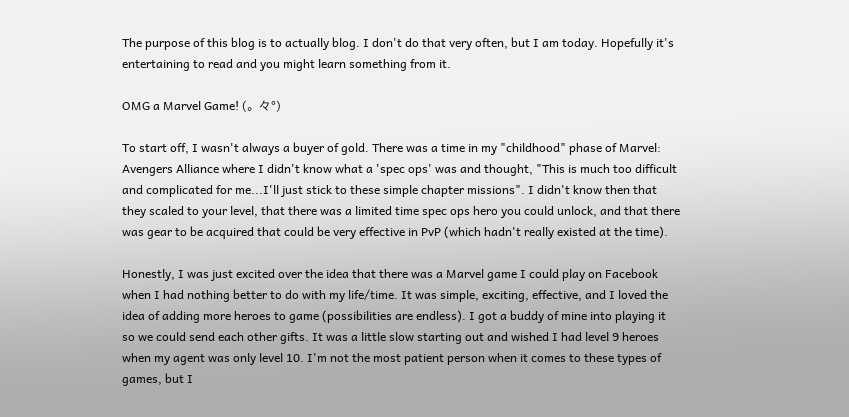The purpose of this blog is to actually blog. I don't do that very often, but I am today. Hopefully it's entertaining to read and you might learn something from it.

OMG a Marvel Game! (。々°)

To start off, I wasn't always a buyer of gold. There was a time in my "childhood" phase of Marvel: Avengers Alliance where I didn't know what a 'spec ops' was and thought, "This is much too difficult and complicated for me...I'll just stick to these simple chapter missions". I didn't know then that they scaled to your level, that there was a limited time spec ops hero you could unlock, and that there was gear to be acquired that could be very effective in PvP (which hadn't really existed at the time).

Honestly, I was just excited over the idea that there was a Marvel game I could play on Facebook when I had nothing better to do with my life/time. It was simple, exciting, effective, and I loved the idea of adding more heroes to game (possibilities are endless). I got a buddy of mine into playing it so we could send each other gifts. It was a little slow starting out and wished I had level 9 heroes when my agent was only level 10. I'm not the most patient person when it comes to these types of games, but I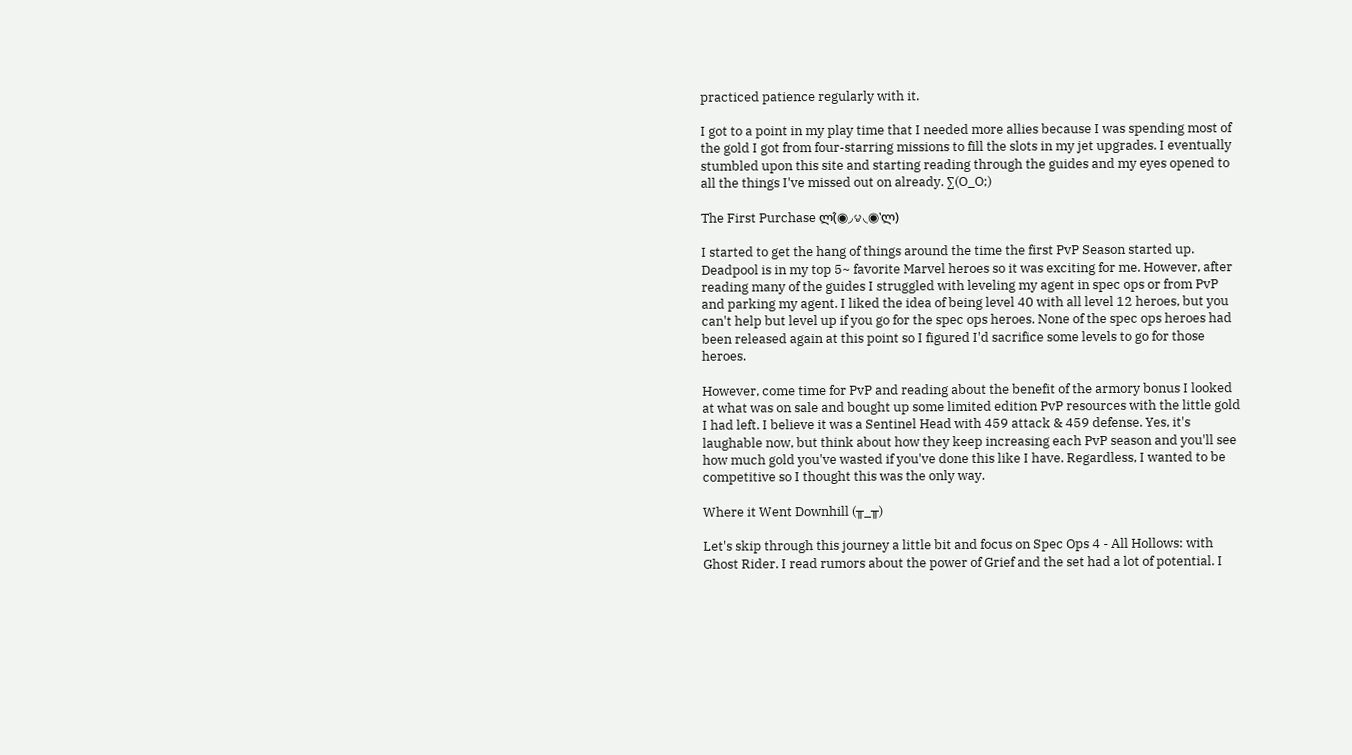practiced patience regularly with it.

I got to a point in my play time that I needed more allies because I was spending most of the gold I got from four-starring missions to fill the slots in my jet upgrades. I eventually stumbled upon this site and starting reading through the guides and my eyes opened to all the things I've missed out on already. ∑(O_O;)

The First Purchase ლ(́◉◞౪◟◉‵ლ)

I started to get the hang of things around the time the first PvP Season started up. Deadpool is in my top 5~ favorite Marvel heroes so it was exciting for me. However, after reading many of the guides I struggled with leveling my agent in spec ops or from PvP and parking my agent. I liked the idea of being level 40 with all level 12 heroes, but you can't help but level up if you go for the spec ops heroes. None of the spec ops heroes had been released again at this point so I figured I'd sacrifice some levels to go for those heroes.

However, come time for PvP and reading about the benefit of the armory bonus I looked at what was on sale and bought up some limited edition PvP resources with the little gold I had left. I believe it was a Sentinel Head with 459 attack & 459 defense. Yes, it's laughable now, but think about how they keep increasing each PvP season and you'll see how much gold you've wasted if you've done this like I have. Regardless, I wanted to be competitive so I thought this was the only way.

Where it Went Downhill (╥_╥)

Let's skip through this journey a little bit and focus on Spec Ops 4 - All Hollows: with Ghost Rider. I read rumors about the power of Grief and the set had a lot of potential. I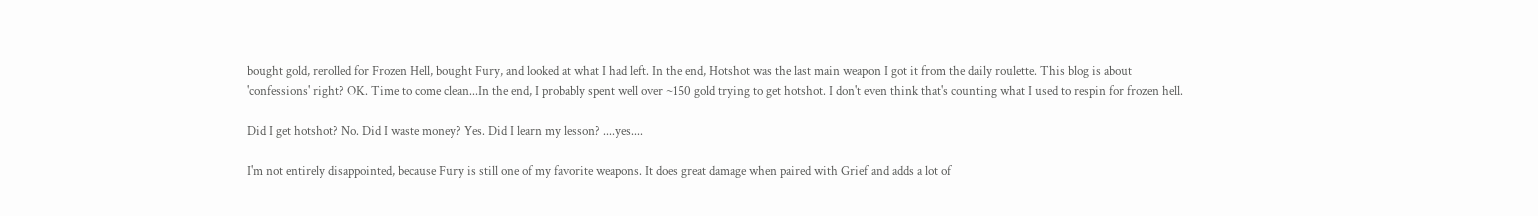bought gold, rerolled for Frozen Hell, bought Fury, and looked at what I had left. In the end, Hotshot was the last main weapon I got it from the daily roulette. This blog is about 'confessions' right? OK. Time to come clean...In the end, I probably spent well over ~150 gold trying to get hotshot. I don't even think that's counting what I used to respin for frozen hell.

Did I get hotshot? No. Did I waste money? Yes. Did I learn my lesson? ....yes....

I'm not entirely disappointed, because Fury is still one of my favorite weapons. It does great damage when paired with Grief and adds a lot of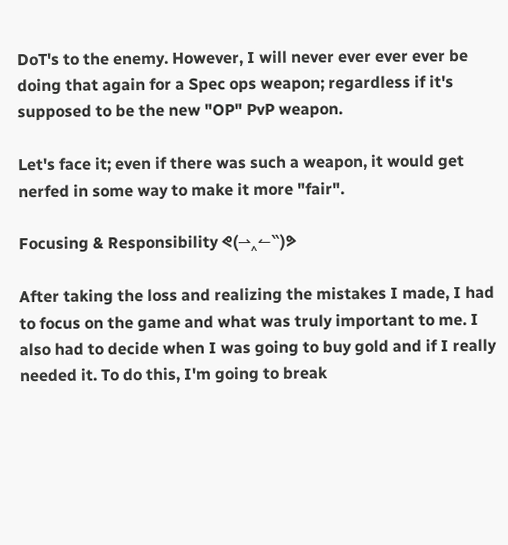DoT's to the enemy. However, I will never ever ever ever be doing that again for a Spec ops weapon; regardless if it's supposed to be the new "OP" PvP weapon.

Let's face it; even if there was such a weapon, it would get nerfed in some way to make it more "fair".

Focusing & Responsibility ᕙ(⇀‸↼‶)ᕗ

After taking the loss and realizing the mistakes I made, I had to focus on the game and what was truly important to me. I also had to decide when I was going to buy gold and if I really needed it. To do this, I'm going to break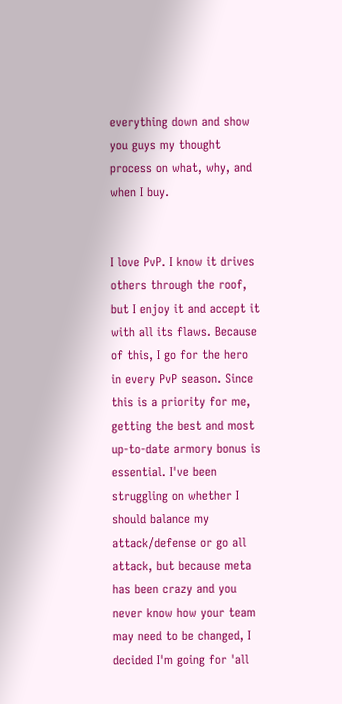everything down and show you guys my thought process on what, why, and when I buy.


I love PvP. I know it drives others through the roof, but I enjoy it and accept it with all its flaws. Because of this, I go for the hero in every PvP season. Since this is a priority for me, getting the best and most up-to-date armory bonus is essential. I've been struggling on whether I should balance my attack/defense or go all attack, but because meta has been crazy and you never know how your team may need to be changed, I decided I'm going for 'all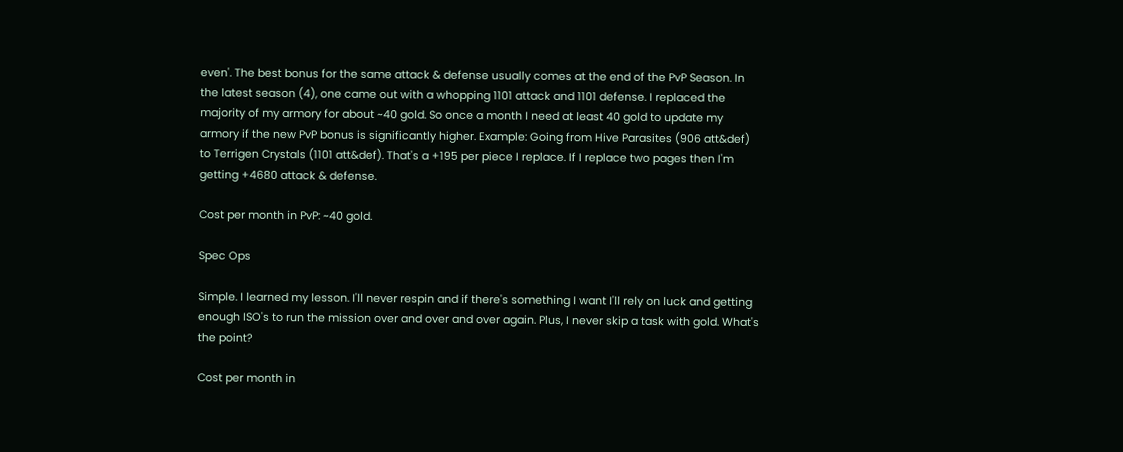even'. The best bonus for the same attack & defense usually comes at the end of the PvP Season. In the latest season (4), one came out with a whopping 1101 attack and 1101 defense. I replaced the majority of my armory for about ~40 gold. So once a month I need at least 40 gold to update my armory if the new PvP bonus is significantly higher. Example: Going from Hive Parasites (906 att&def) to Terrigen Crystals (1101 att&def). That's a +195 per piece I replace. If I replace two pages then I'm getting +4680 attack & defense.

Cost per month in PvP: ~40 gold.

Spec Ops

Simple. I learned my lesson. I'll never respin and if there's something I want I'll rely on luck and getting enough ISO's to run the mission over and over and over again. Plus, I never skip a task with gold. What's the point?

Cost per month in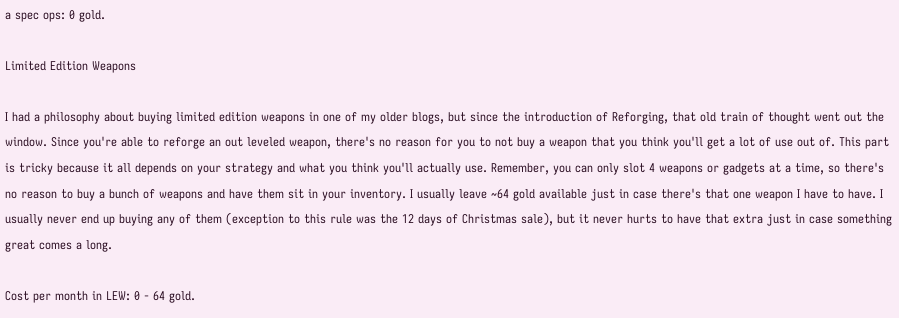a spec ops: 0 gold.

Limited Edition Weapons

I had a philosophy about buying limited edition weapons in one of my older blogs, but since the introduction of Reforging, that old train of thought went out the window. Since you're able to reforge an out leveled weapon, there's no reason for you to not buy a weapon that you think you'll get a lot of use out of. This part is tricky because it all depends on your strategy and what you think you'll actually use. Remember, you can only slot 4 weapons or gadgets at a time, so there's no reason to buy a bunch of weapons and have them sit in your inventory. I usually leave ~64 gold available just in case there's that one weapon I have to have. I usually never end up buying any of them (exception to this rule was the 12 days of Christmas sale), but it never hurts to have that extra just in case something great comes a long.

Cost per month in LEW: 0 - 64 gold.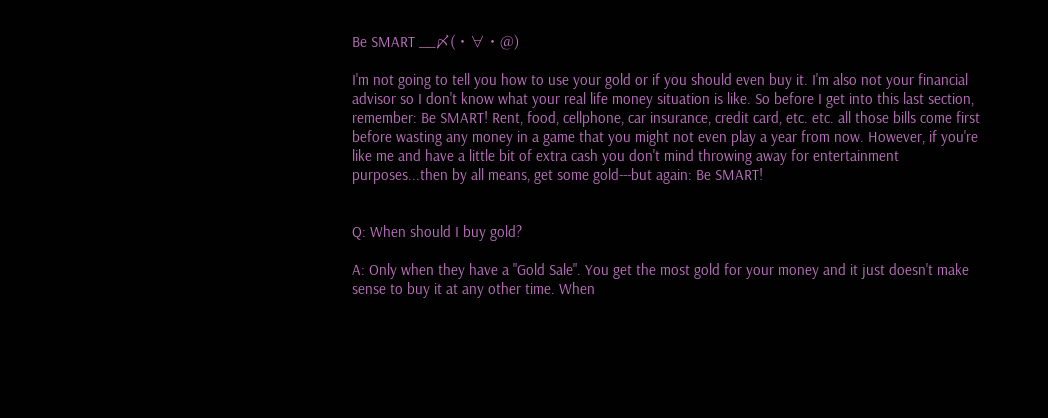Be SMART __〆(・∀・@)

I'm not going to tell you how to use your gold or if you should even buy it. I'm also not your financial advisor so I don't know what your real life money situation is like. So before I get into this last section, remember: Be SMART! Rent, food, cellphone, car insurance, credit card, etc. etc. all those bills come first before wasting any money in a game that you might not even play a year from now. However, if you're like me and have a little bit of extra cash you don't mind throwing away for entertainment purposes...then by all means, get some gold---but again: Be SMART!


Q: When should I buy gold?

A: Only when they have a "Gold Sale". You get the most gold for your money and it just doesn't make sense to buy it at any other time. When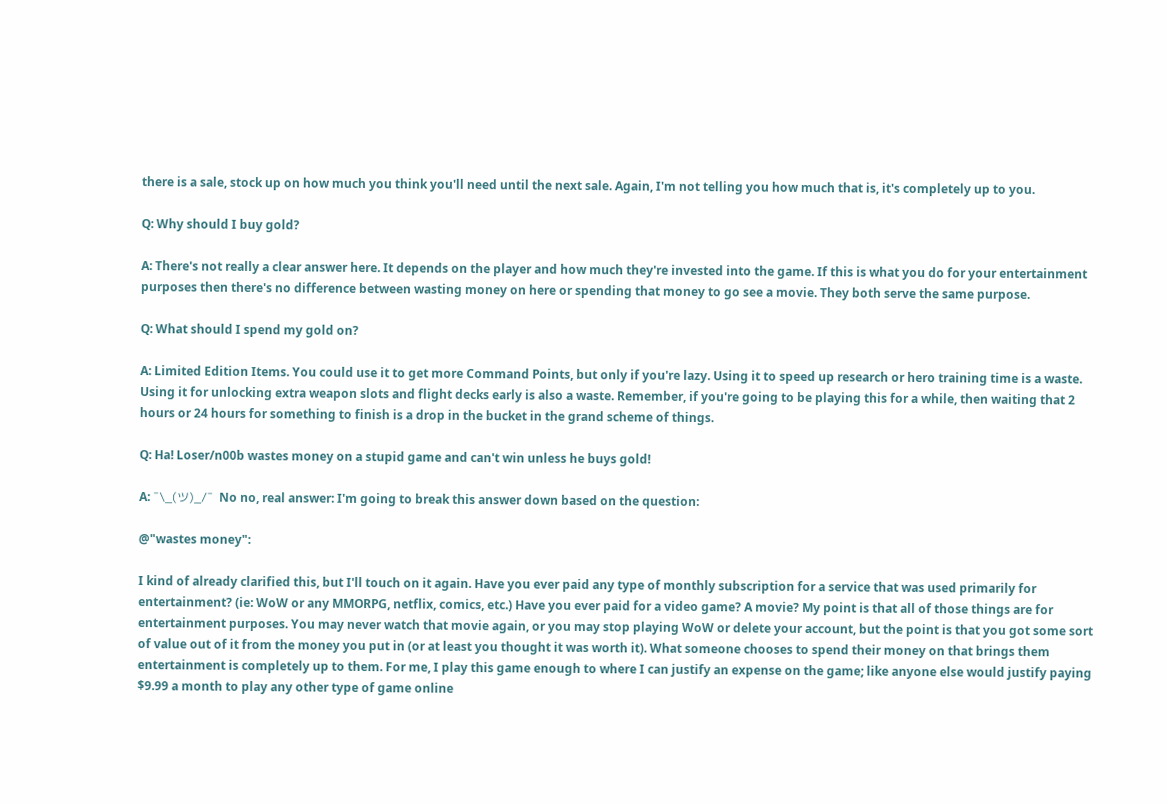there is a sale, stock up on how much you think you'll need until the next sale. Again, I'm not telling you how much that is, it's completely up to you.

Q: Why should I buy gold?

A: There's not really a clear answer here. It depends on the player and how much they're invested into the game. If this is what you do for your entertainment purposes then there's no difference between wasting money on here or spending that money to go see a movie. They both serve the same purpose.

Q: What should I spend my gold on?

A: Limited Edition Items. You could use it to get more Command Points, but only if you're lazy. Using it to speed up research or hero training time is a waste. Using it for unlocking extra weapon slots and flight decks early is also a waste. Remember, if you're going to be playing this for a while, then waiting that 2 hours or 24 hours for something to finish is a drop in the bucket in the grand scheme of things.

Q: Ha! Loser/n00b wastes money on a stupid game and can't win unless he buys gold!

A: ¯\_(ツ)_/¯  No no, real answer: I'm going to break this answer down based on the question:

@"wastes money":

I kind of already clarified this, but I'll touch on it again. Have you ever paid any type of monthly subscription for a service that was used primarily for entertainment? (ie: WoW or any MMORPG, netflix, comics, etc.) Have you ever paid for a video game? A movie? My point is that all of those things are for entertainment purposes. You may never watch that movie again, or you may stop playing WoW or delete your account, but the point is that you got some sort of value out of it from the money you put in (or at least you thought it was worth it). What someone chooses to spend their money on that brings them entertainment is completely up to them. For me, I play this game enough to where I can justify an expense on the game; like anyone else would justify paying $9.99 a month to play any other type of game online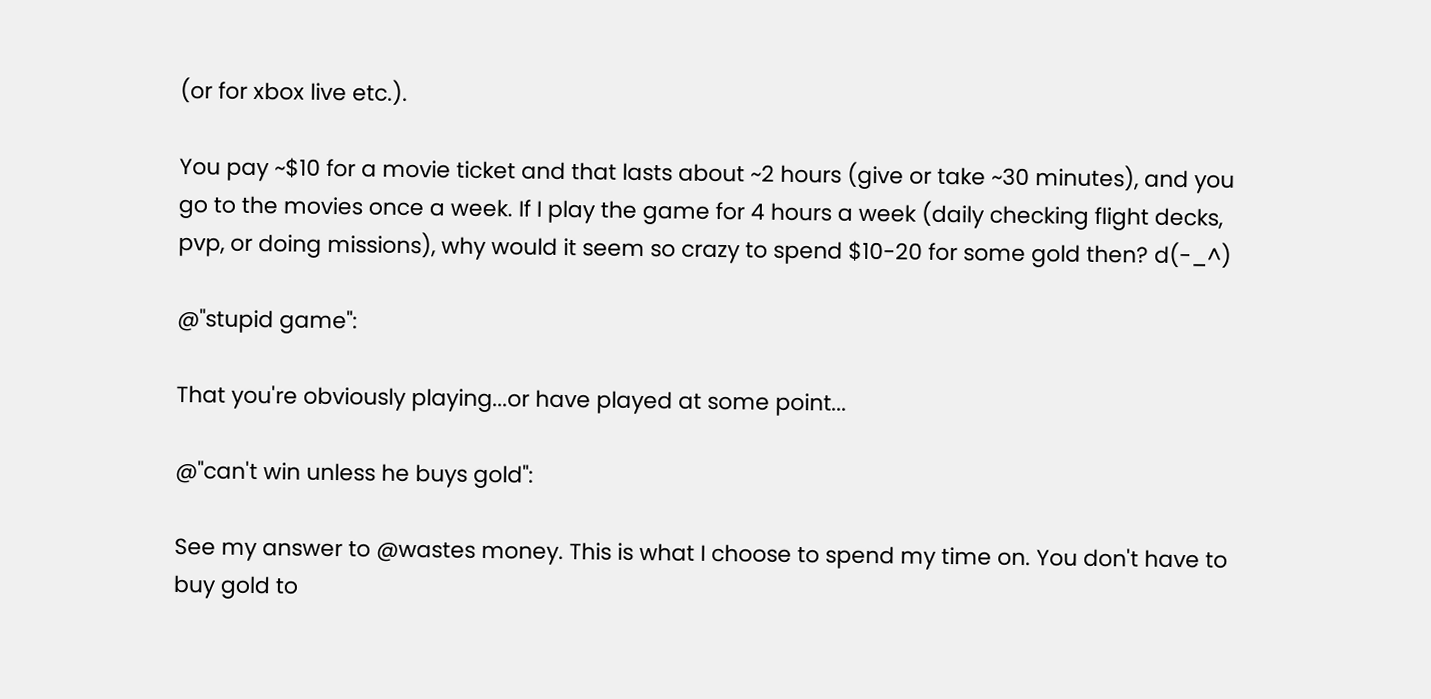(or for xbox live etc.).

You pay ~$10 for a movie ticket and that lasts about ~2 hours (give or take ~30 minutes), and you go to the movies once a week. If I play the game for 4 hours a week (daily checking flight decks, pvp, or doing missions), why would it seem so crazy to spend $10-20 for some gold then? d(-_^)

@"stupid game":

That you're obviously playing...or have played at some point...

@"can't win unless he buys gold":

See my answer to @wastes money. This is what I choose to spend my time on. You don't have to buy gold to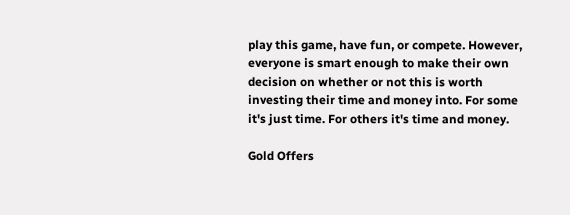play this game, have fun, or compete. However, everyone is smart enough to make their own decision on whether or not this is worth investing their time and money into. For some it's just time. For others it's time and money.

Gold Offers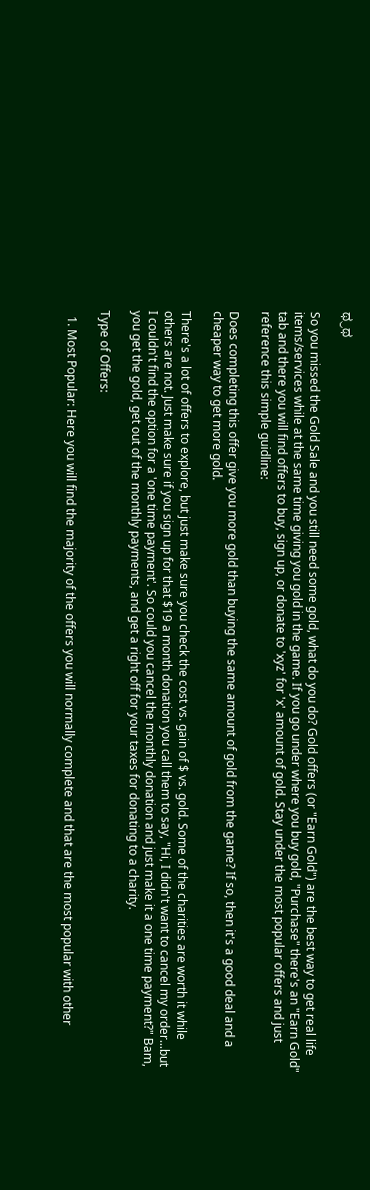ಥ‿ಥ

So you missed the Gold Sale and you still need some gold, what do you do? Gold offers (or "Earn Gold") are the best way to get real life items/services while at the same time giving you gold in the game. If you go under where you buy gold, "Purchase" there's an "Earn Gold" tab and there you will find offers to buy, sign up, or donate to 'xyz' for 'x' amount of gold. Stay under the most popular offers and just reference this simple guidline:

Does completing this offer give you more gold than buying the same amount of gold from the game? If so, then it's a good deal and a cheaper way to get more gold.

There's a lot of offers to explore, but just make sure you check the cost vs. gain of $ vs. gold. Some of the charities are worth it while others are not. Just make sure if you sign up for that $19 a month donation you call them to say, "Hi, I didn't want to cancel my order...but I couldn't find the option for a 'one time payment'. So could you cancel the monthly donation and just make it a one time payment?" Bam, you get the gold, get out of the monthly payments, and get a right off for your taxes for donating to a charity.

Type of Offers:

  1. Most Popular: Here you will find the majority of the offers you will normally complete and that are the most popular with other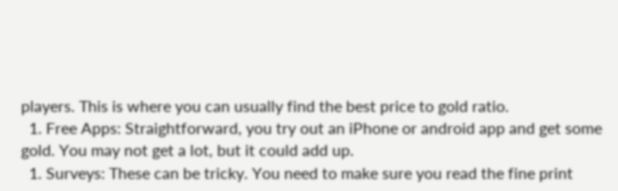players. This is where you can usually find the best price to gold ratio.
  1. Free Apps: Straightforward, you try out an iPhone or android app and get some gold. You may not get a lot, but it could add up.
  1. Surveys: These can be tricky. You need to make sure you read the fine print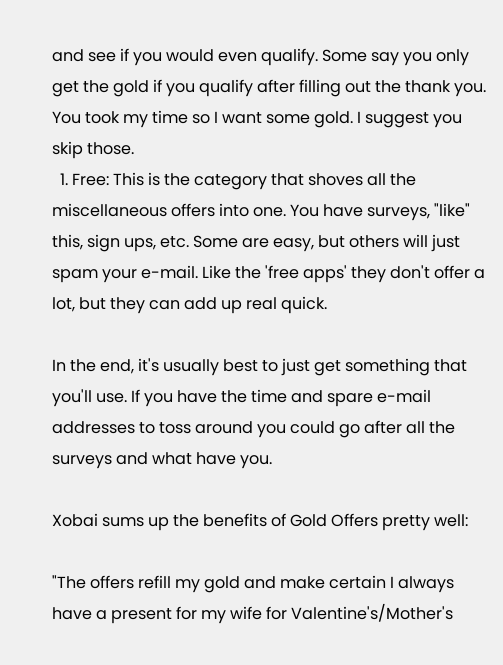and see if you would even qualify. Some say you only get the gold if you qualify after filling out the thank you. You took my time so I want some gold. I suggest you skip those.
  1. Free: This is the category that shoves all the miscellaneous offers into one. You have surveys, "like" this, sign ups, etc. Some are easy, but others will just spam your e-mail. Like the 'free apps' they don't offer a lot, but they can add up real quick.

In the end, it's usually best to just get something that you'll use. If you have the time and spare e-mail addresses to toss around you could go after all the surveys and what have you.

Xobai sums up the benefits of Gold Offers pretty well:

"The offers refill my gold and make certain I always have a present for my wife for Valentine's/Mother's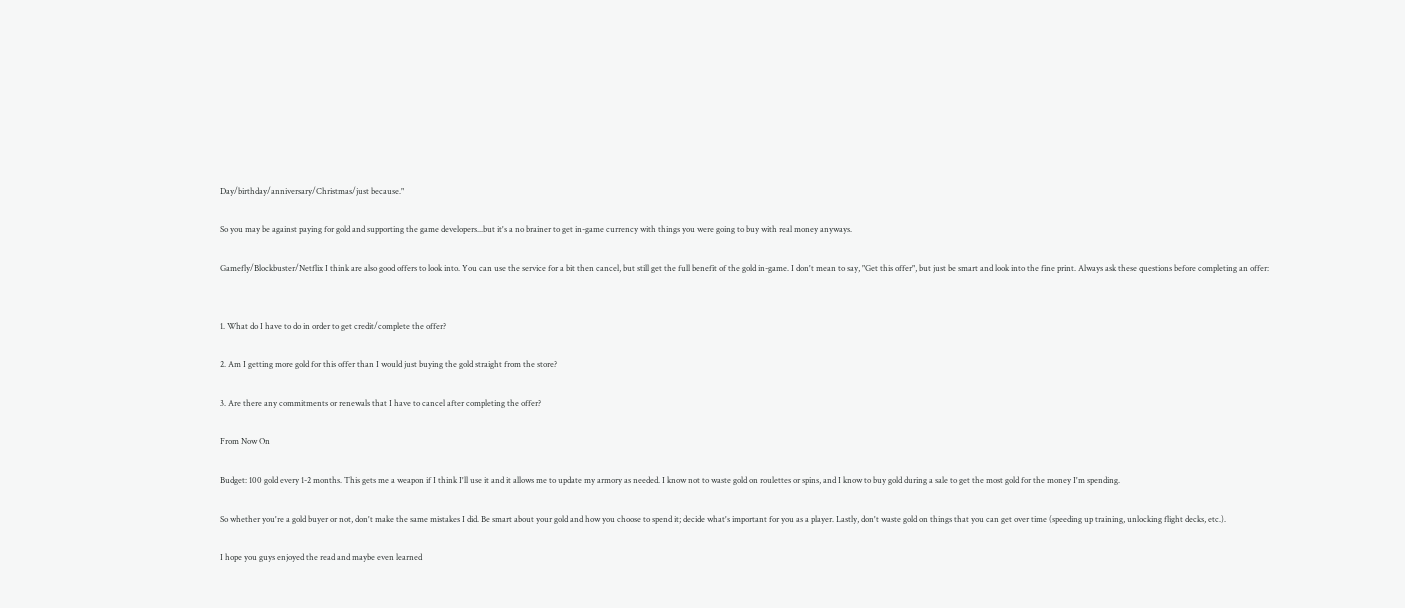Day/birthday/anniversary/Christmas/just because."

So you may be against paying for gold and supporting the game developers...but it's a no brainer to get in-game currency with things you were going to buy with real money anyways.

Gamefly/Blockbuster/Netflix I think are also good offers to look into. You can use the service for a bit then cancel, but still get the full benefit of the gold in-game. I don't mean to say, "Get this offer", but just be smart and look into the fine print. Always ask these questions before completing an offer:


1. What do I have to do in order to get credit/complete the offer?

2. Am I getting more gold for this offer than I would just buying the gold straight from the store?

3. Are there any commitments or renewals that I have to cancel after completing the offer?

From Now On

Budget: 100 gold every 1-2 months. This gets me a weapon if I think I'll use it and it allows me to update my armory as needed. I know not to waste gold on roulettes or spins, and I know to buy gold during a sale to get the most gold for the money I'm spending.

So whether you're a gold buyer or not, don't make the same mistakes I did. Be smart about your gold and how you choose to spend it; decide what's important for you as a player. Lastly, don't waste gold on things that you can get over time (speeding up training, unlocking flight decks, etc.).

I hope you guys enjoyed the read and maybe even learned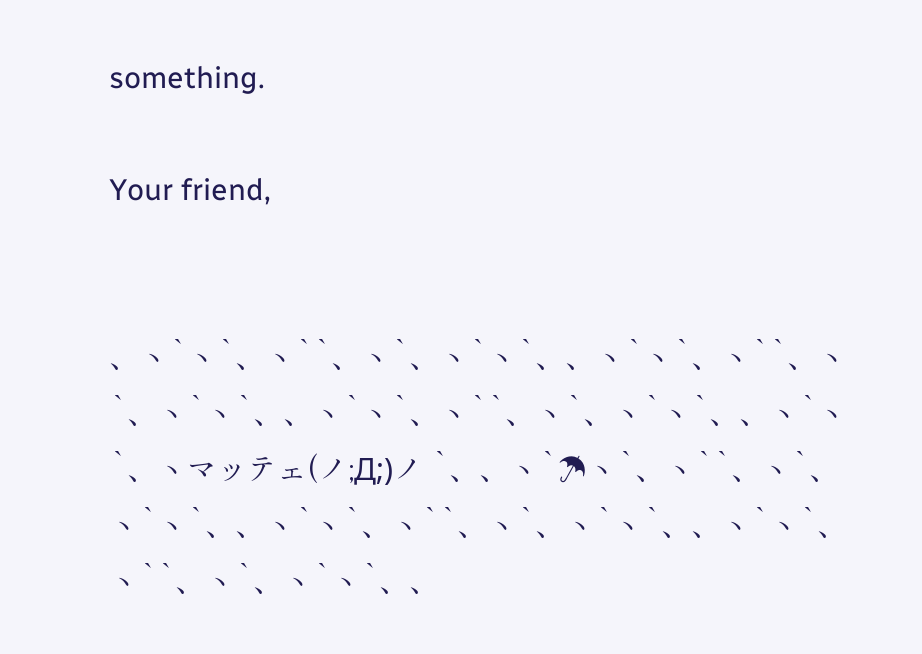something.

Your friend,


、ヽ`ヽ`、ヽ``、ヽ`、ヽ`ヽ`、、ヽ`ヽ`、ヽ``、ヽ`、ヽ`ヽ`、、ヽ`ヽ`、ヽ``、ヽ`、ヽ`ヽ`、、ヽ`ヽ`、ヽマッテェ(ノ;Д;)ノ `、、ヽ`☂ヽ`、ヽ``、ヽ`、ヽ`ヽ`、、ヽ`ヽ`、ヽ``、ヽ`、ヽ`ヽ`、、ヽ`ヽ`、ヽ``、ヽ`、ヽ`ヽ`、、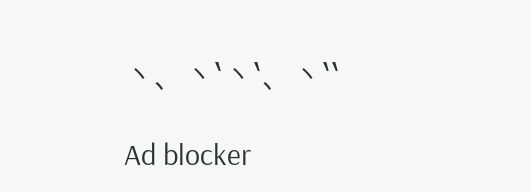ヽ、ヽ`ヽ`、ヽ``

Ad blocker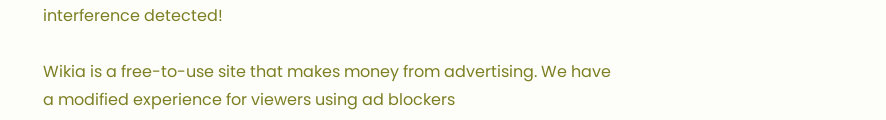interference detected!

Wikia is a free-to-use site that makes money from advertising. We have a modified experience for viewers using ad blockers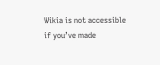Wikia is not accessible if you’ve made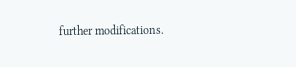further modifications.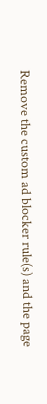Remove the custom ad blocker rule(s) and the page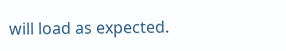will load as expected.